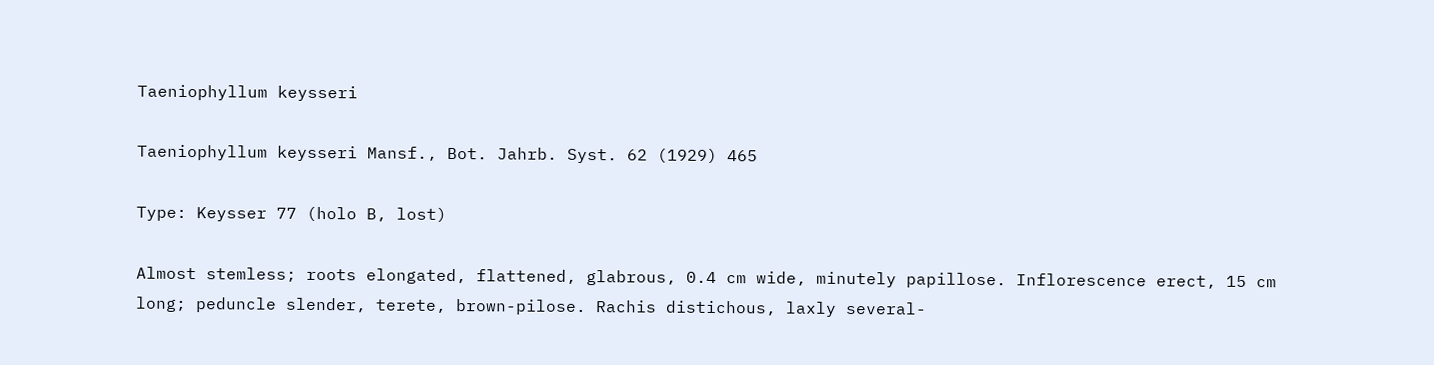Taeniophyllum keysseri

Taeniophyllum keysseri Mansf., Bot. Jahrb. Syst. 62 (1929) 465

Type: Keysser 77 (holo B, lost)

Almost stemless; roots elongated, flattened, glabrous, 0.4 cm wide, minutely papillose. Inflorescence erect, 15 cm long; peduncle slender, terete, brown-pilose. Rachis distichous, laxly several-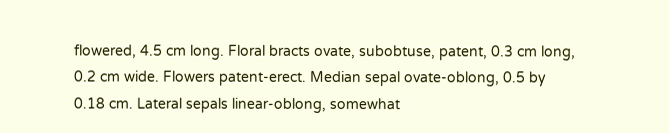flowered, 4.5 cm long. Floral bracts ovate, subobtuse, patent, 0.3 cm long, 0.2 cm wide. Flowers patent-erect. Median sepal ovate-oblong, 0.5 by 0.18 cm. Lateral sepals linear-oblong, somewhat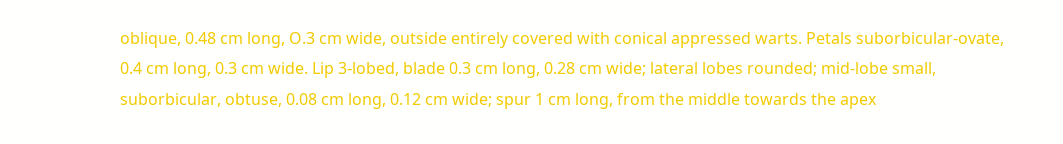oblique, 0.48 cm long, O.3 cm wide, outside entirely covered with conical appressed warts. Petals suborbicular-ovate, 0.4 cm long, 0.3 cm wide. Lip 3-lobed, blade 0.3 cm long, 0.28 cm wide; lateral lobes rounded; mid-lobe small, suborbicular, obtuse, 0.08 cm long, 0.12 cm wide; spur 1 cm long, from the middle towards the apex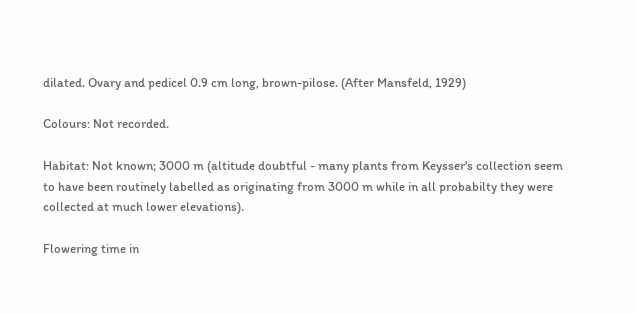dilated. Ovary and pedicel 0.9 cm long, brown-pilose. (After Mansfeld, 1929)

Colours: Not recorded.

Habitat: Not known; 3000 m (altitude doubtful - many plants from Keysser's collection seem to have been routinely labelled as originating from 3000 m while in all probabilty they were collected at much lower elevations).

Flowering time in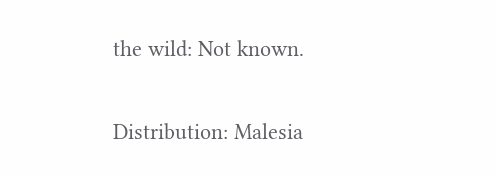the wild: Not known.

Distribution: Malesia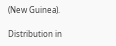(New Guinea).

Distribution in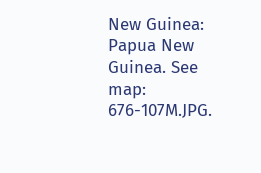New Guinea: Papua New Guinea. See map: 676-107M.JPG.